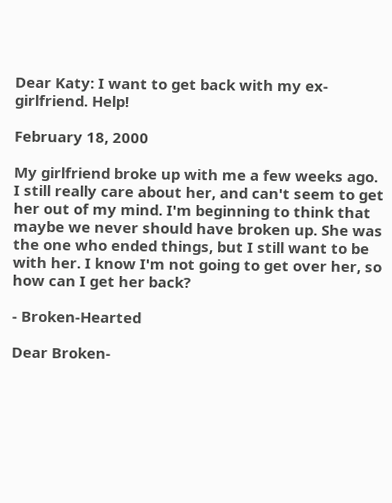Dear Katy: I want to get back with my ex-girlfriend. Help!

February 18, 2000

My girlfriend broke up with me a few weeks ago. I still really care about her, and can't seem to get her out of my mind. I'm beginning to think that maybe we never should have broken up. She was the one who ended things, but I still want to be with her. I know I'm not going to get over her, so how can I get her back?

- Broken-Hearted

Dear Broken-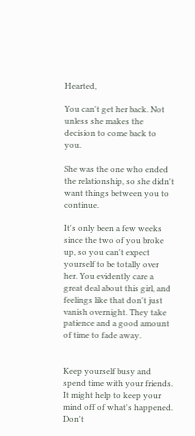Hearted,

You can't get her back. Not unless she makes the decision to come back to you.

She was the one who ended the relationship, so she didn't want things between you to continue.

It's only been a few weeks since the two of you broke up, so you can't expect yourself to be totally over her. You evidently care a great deal about this girl, and feelings like that don't just vanish overnight. They take patience and a good amount of time to fade away.


Keep yourself busy and spend time with your friends. It might help to keep your mind off of what's happened. Don't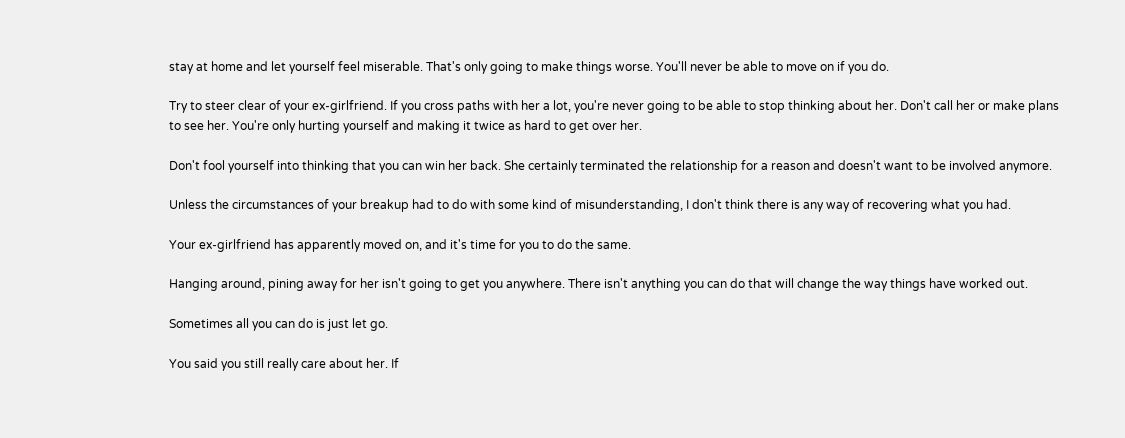stay at home and let yourself feel miserable. That's only going to make things worse. You'll never be able to move on if you do.

Try to steer clear of your ex-girlfriend. If you cross paths with her a lot, you're never going to be able to stop thinking about her. Don't call her or make plans to see her. You're only hurting yourself and making it twice as hard to get over her.

Don't fool yourself into thinking that you can win her back. She certainly terminated the relationship for a reason and doesn't want to be involved anymore.

Unless the circumstances of your breakup had to do with some kind of misunderstanding, I don't think there is any way of recovering what you had.

Your ex-girlfriend has apparently moved on, and it's time for you to do the same.

Hanging around, pining away for her isn't going to get you anywhere. There isn't anything you can do that will change the way things have worked out.

Sometimes all you can do is just let go.

You said you still really care about her. If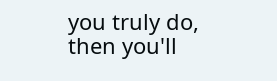you truly do, then you'll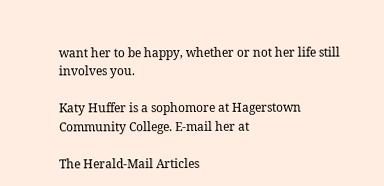want her to be happy, whether or not her life still involves you.

Katy Huffer is a sophomore at Hagerstown Community College. E-mail her at

The Herald-Mail Articles